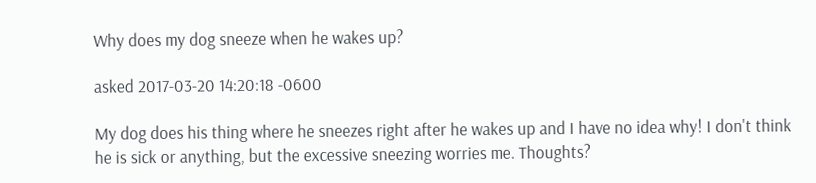Why does my dog sneeze when he wakes up?

asked 2017-03-20 14:20:18 -0600

My dog does his thing where he sneezes right after he wakes up and I have no idea why! I don't think he is sick or anything, but the excessive sneezing worries me. Thoughts?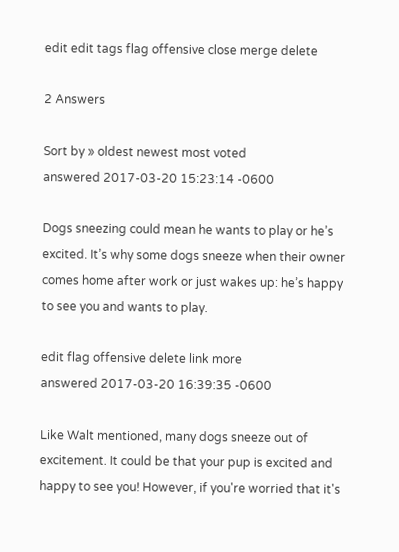edit edit tags flag offensive close merge delete

2 Answers

Sort by » oldest newest most voted
answered 2017-03-20 15:23:14 -0600

Dogs sneezing could mean he wants to play or he’s excited. It’s why some dogs sneeze when their owner comes home after work or just wakes up: he’s happy to see you and wants to play.

edit flag offensive delete link more
answered 2017-03-20 16:39:35 -0600

Like Walt mentioned, many dogs sneeze out of excitement. It could be that your pup is excited and happy to see you! However, if you're worried that it's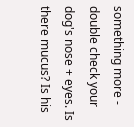something more - double check your dog's nose + eyes. Is there mucus? Is his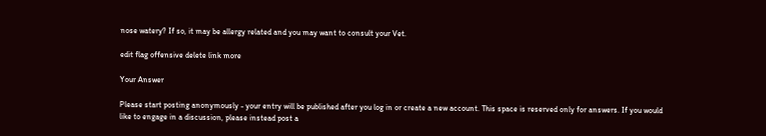nose watery? If so, it may be allergy related and you may want to consult your Vet.

edit flag offensive delete link more

Your Answer

Please start posting anonymously - your entry will be published after you log in or create a new account. This space is reserved only for answers. If you would like to engage in a discussion, please instead post a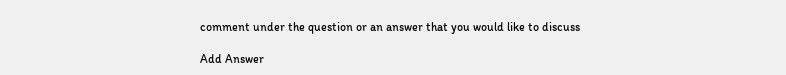comment under the question or an answer that you would like to discuss

Add Answer